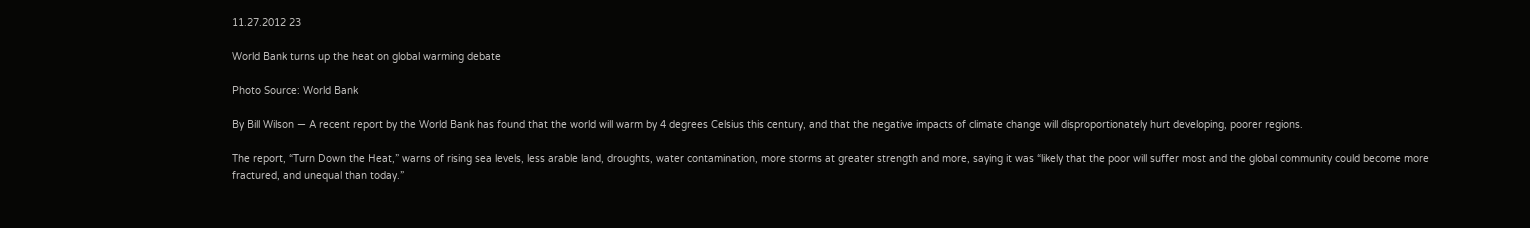11.27.2012 23

World Bank turns up the heat on global warming debate

Photo Source: World Bank

By Bill Wilson — A recent report by the World Bank has found that the world will warm by 4 degrees Celsius this century, and that the negative impacts of climate change will disproportionately hurt developing, poorer regions.

The report, “Turn Down the Heat,” warns of rising sea levels, less arable land, droughts, water contamination, more storms at greater strength and more, saying it was “likely that the poor will suffer most and the global community could become more fractured, and unequal than today.”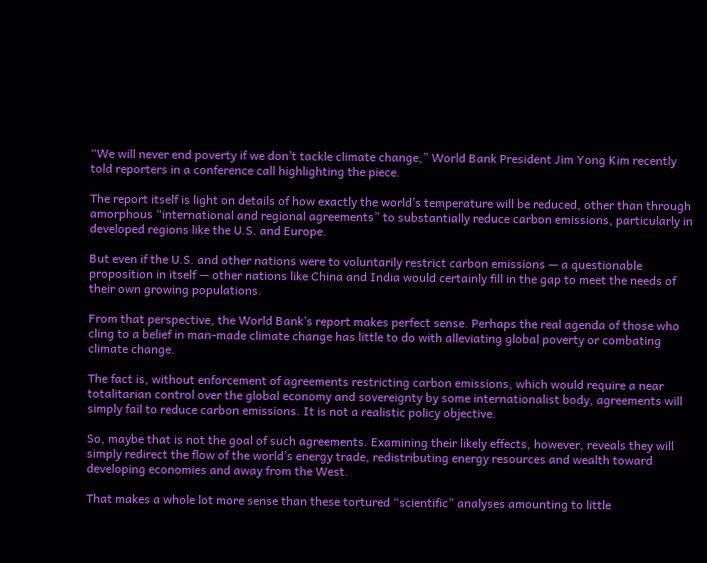“We will never end poverty if we don’t tackle climate change,” World Bank President Jim Yong Kim recently told reporters in a conference call highlighting the piece.

The report itself is light on details of how exactly the world’s temperature will be reduced, other than through amorphous “international and regional agreements” to substantially reduce carbon emissions, particularly in developed regions like the U.S. and Europe.

But even if the U.S. and other nations were to voluntarily restrict carbon emissions — a questionable proposition in itself — other nations like China and India would certainly fill in the gap to meet the needs of their own growing populations.

From that perspective, the World Bank’s report makes perfect sense. Perhaps the real agenda of those who cling to a belief in man-made climate change has little to do with alleviating global poverty or combating climate change.

The fact is, without enforcement of agreements restricting carbon emissions, which would require a near totalitarian control over the global economy and sovereignty by some internationalist body, agreements will simply fail to reduce carbon emissions. It is not a realistic policy objective.

So, maybe that is not the goal of such agreements. Examining their likely effects, however, reveals they will simply redirect the flow of the world’s energy trade, redistributing energy resources and wealth toward developing economies and away from the West.

That makes a whole lot more sense than these tortured “scientific” analyses amounting to little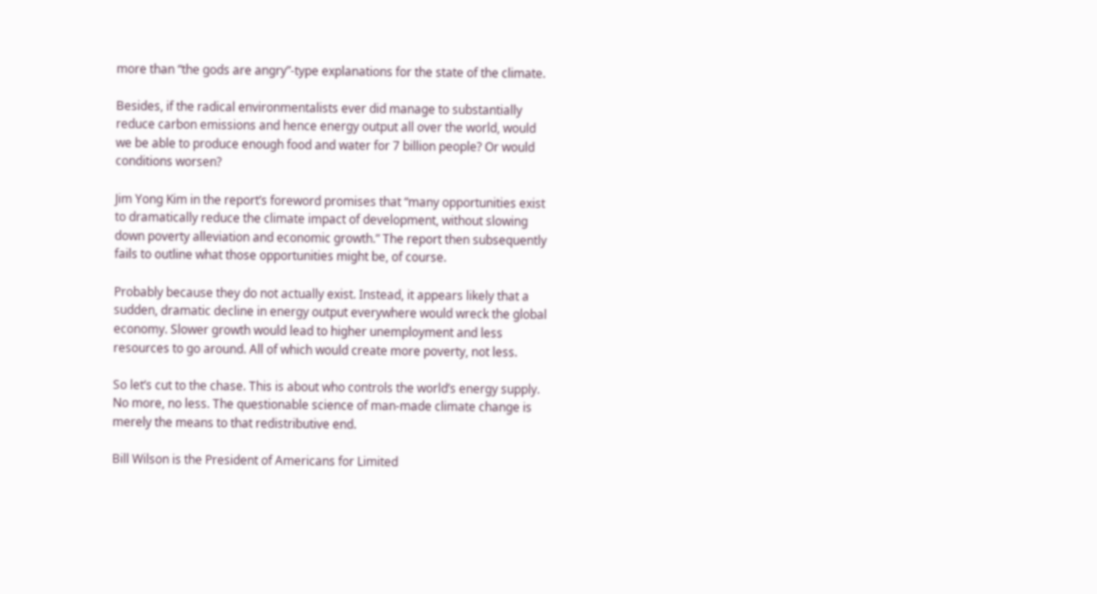more than “the gods are angry”-type explanations for the state of the climate.

Besides, if the radical environmentalists ever did manage to substantially reduce carbon emissions and hence energy output all over the world, would we be able to produce enough food and water for 7 billion people? Or would conditions worsen?

Jim Yong Kim in the report’s foreword promises that “many opportunities exist to dramatically reduce the climate impact of development, without slowing down poverty alleviation and economic growth.” The report then subsequently fails to outline what those opportunities might be, of course.

Probably because they do not actually exist. Instead, it appears likely that a sudden, dramatic decline in energy output everywhere would wreck the global economy. Slower growth would lead to higher unemployment and less resources to go around. All of which would create more poverty, not less.

So let’s cut to the chase. This is about who controls the world’s energy supply. No more, no less. The questionable science of man-made climate change is merely the means to that redistributive end.

Bill Wilson is the President of Americans for Limited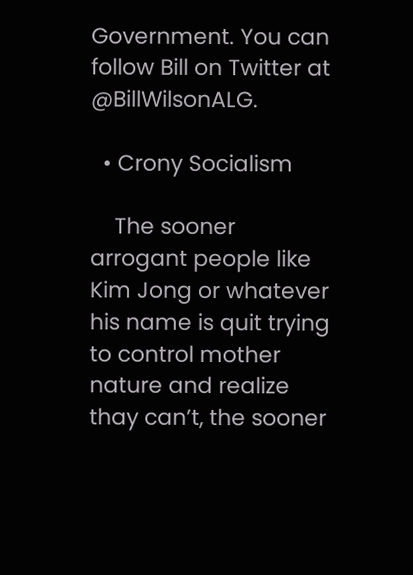Government. You can follow Bill on Twitter at @BillWilsonALG.

  • Crony Socialism

    The sooner arrogant people like Kim Jong or whatever his name is quit trying to control mother nature and realize thay can’t, the sooner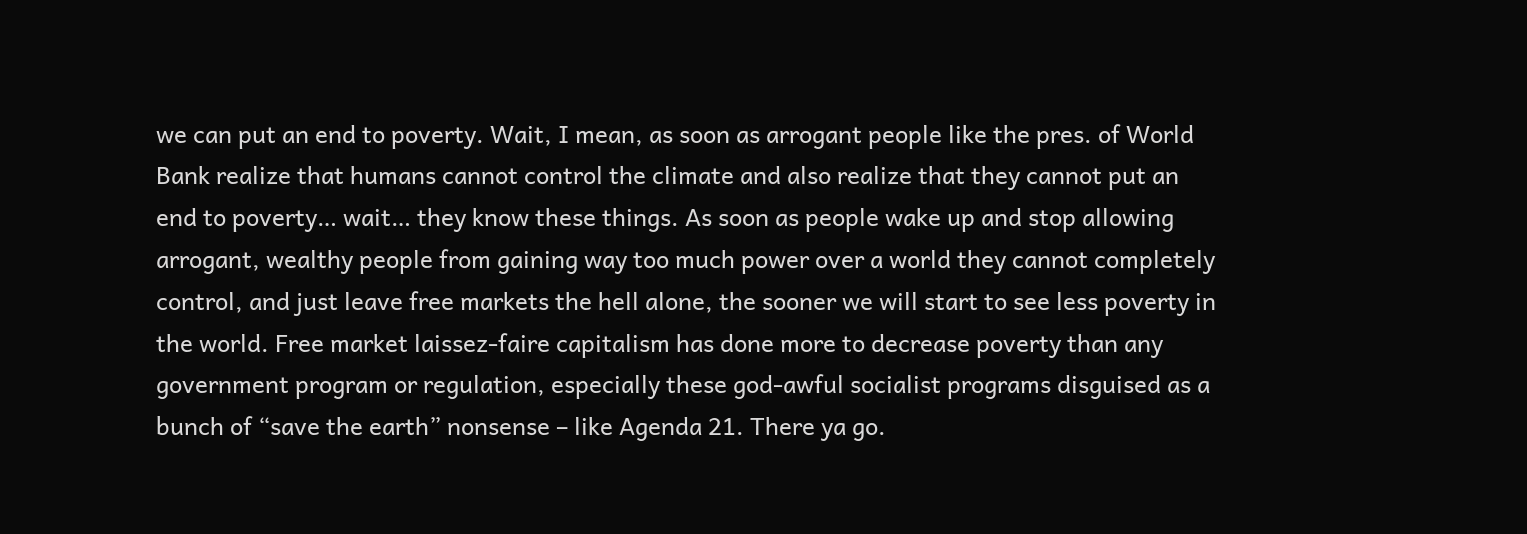we can put an end to poverty. Wait, I mean, as soon as arrogant people like the pres. of World Bank realize that humans cannot control the climate and also realize that they cannot put an end to poverty… wait… they know these things. As soon as people wake up and stop allowing arrogant, wealthy people from gaining way too much power over a world they cannot completely control, and just leave free markets the hell alone, the sooner we will start to see less poverty in the world. Free market laissez-faire capitalism has done more to decrease poverty than any government program or regulation, especially these god-awful socialist programs disguised as a bunch of “save the earth” nonsense – like Agenda 21. There ya go.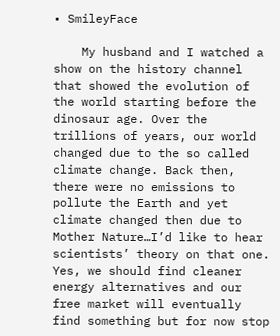• SmileyFace

    My husband and I watched a show on the history channel that showed the evolution of the world starting before the dinosaur age. Over the trillions of years, our world changed due to the so called climate change. Back then, there were no emissions to pollute the Earth and yet climate changed then due to Mother Nature…I’d like to hear scientists’ theory on that one. Yes, we should find cleaner energy alternatives and our free market will eventually find something but for now stop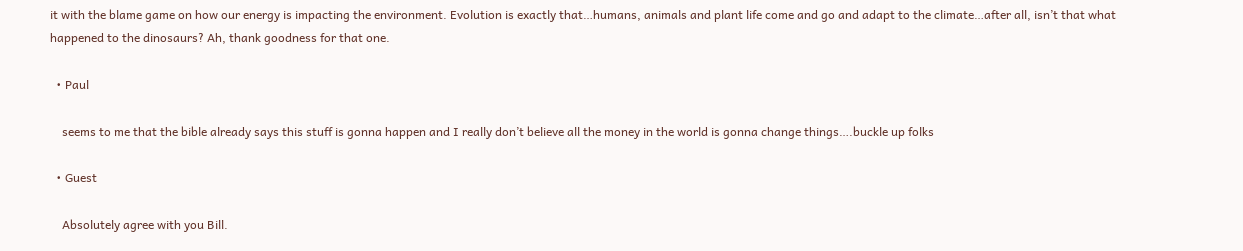it with the blame game on how our energy is impacting the environment. Evolution is exactly that…humans, animals and plant life come and go and adapt to the climate…after all, isn’t that what happened to the dinosaurs? Ah, thank goodness for that one.

  • Paul

    seems to me that the bible already says this stuff is gonna happen and I really don’t believe all the money in the world is gonna change things….buckle up folks

  • Guest

    Absolutely agree with you Bill.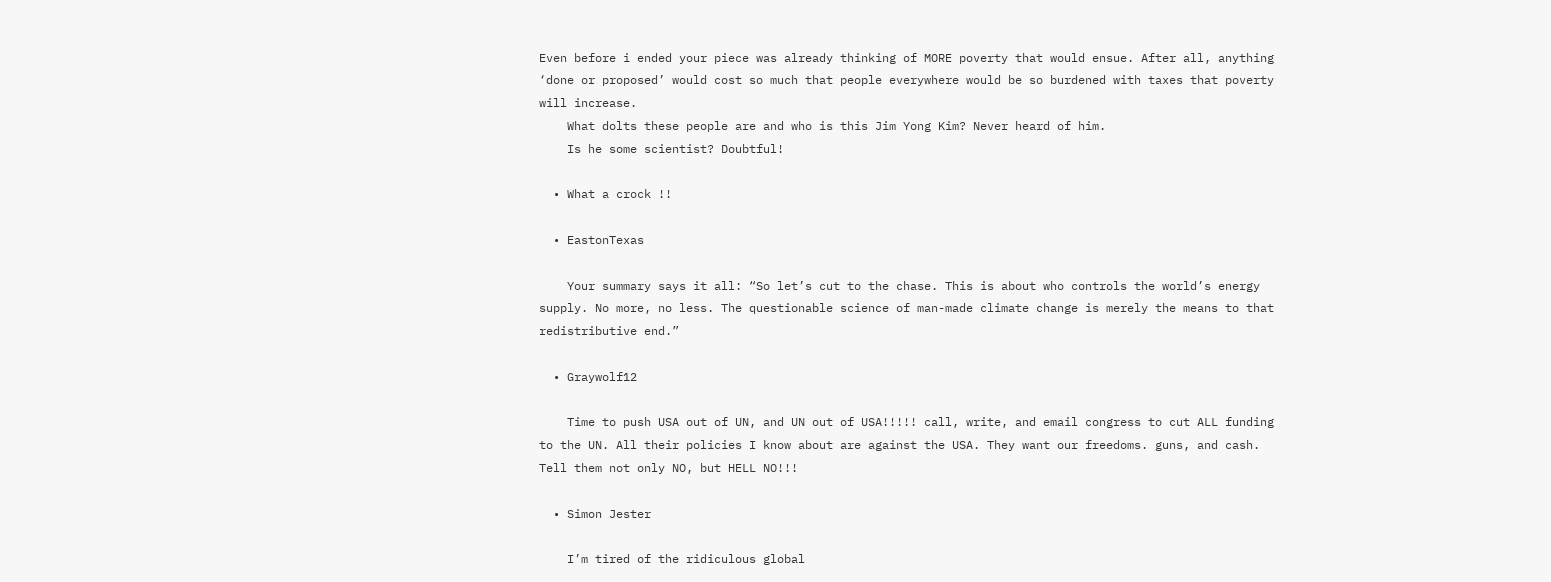Even before i ended your piece was already thinking of MORE poverty that would ensue. After all, anything ‘done or proposed’ would cost so much that people everywhere would be so burdened with taxes that poverty will increase.
    What dolts these people are and who is this Jim Yong Kim? Never heard of him.
    Is he some scientist? Doubtful!

  • What a crock !!

  • EastonTexas

    Your summary says it all: “So let’s cut to the chase. This is about who controls the world’s energy supply. No more, no less. The questionable science of man-made climate change is merely the means to that redistributive end.”

  • Graywolf12

    Time to push USA out of UN, and UN out of USA!!!!! call, write, and email congress to cut ALL funding to the UN. All their policies I know about are against the USA. They want our freedoms. guns, and cash. Tell them not only NO, but HELL NO!!!

  • Simon Jester

    I’m tired of the ridiculous global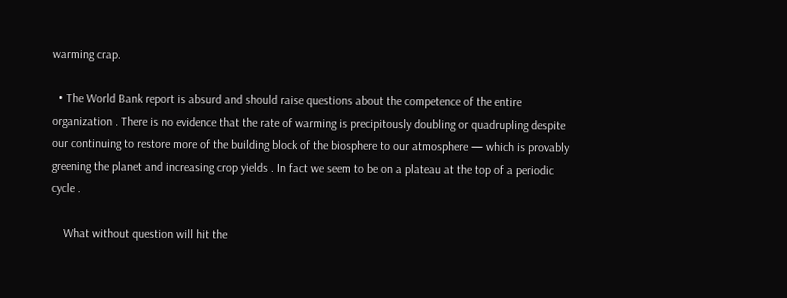warming crap.

  • The World Bank report is absurd and should raise questions about the competence of the entire organization . There is no evidence that the rate of warming is precipitously doubling or quadrupling despite our continuing to restore more of the building block of the biosphere to our atmosphere — which is provably greening the planet and increasing crop yields . In fact we seem to be on a plateau at the top of a periodic cycle .

    What without question will hit the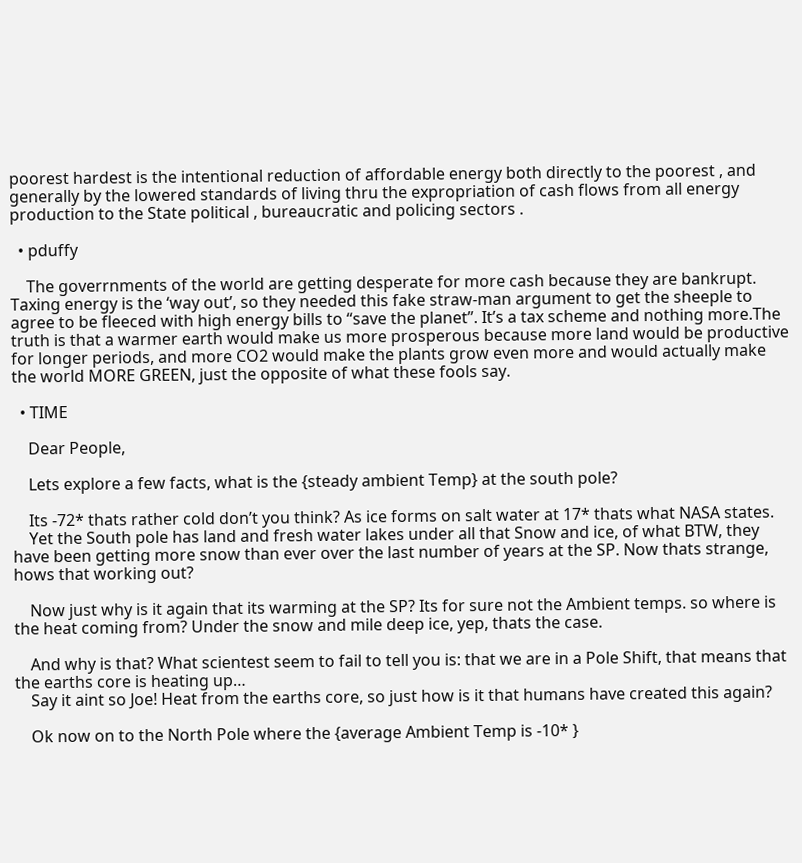poorest hardest is the intentional reduction of affordable energy both directly to the poorest , and generally by the lowered standards of living thru the expropriation of cash flows from all energy production to the State political , bureaucratic and policing sectors .

  • pduffy

    The goverrnments of the world are getting desperate for more cash because they are bankrupt. Taxing energy is the ‘way out’, so they needed this fake straw-man argument to get the sheeple to agree to be fleeced with high energy bills to “save the planet”. It’s a tax scheme and nothing more.The truth is that a warmer earth would make us more prosperous because more land would be productive for longer periods, and more CO2 would make the plants grow even more and would actually make the world MORE GREEN, just the opposite of what these fools say.

  • TIME

    Dear People,

    Lets explore a few facts, what is the {steady ambient Temp} at the south pole?

    Its -72* thats rather cold don’t you think? As ice forms on salt water at 17* thats what NASA states.
    Yet the South pole has land and fresh water lakes under all that Snow and ice, of what BTW, they have been getting more snow than ever over the last number of years at the SP. Now thats strange, hows that working out?

    Now just why is it again that its warming at the SP? Its for sure not the Ambient temps. so where is the heat coming from? Under the snow and mile deep ice, yep, thats the case.

    And why is that? What scientest seem to fail to tell you is: that we are in a Pole Shift, that means that the earths core is heating up…
    Say it aint so Joe! Heat from the earths core, so just how is it that humans have created this again?

    Ok now on to the North Pole where the {average Ambient Temp is -10* }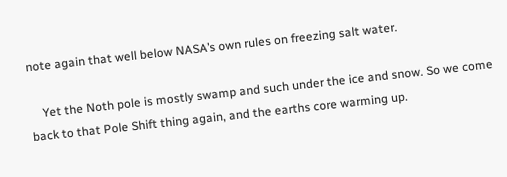note again that well below NASA’s own rules on freezing salt water.

    Yet the Noth pole is mostly swamp and such under the ice and snow. So we come back to that Pole Shift thing again, and the earths core warming up.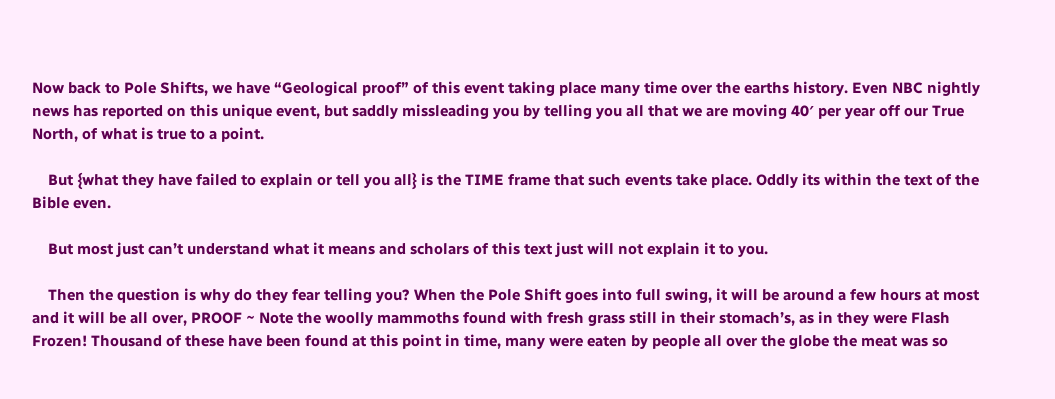Now back to Pole Shifts, we have “Geological proof” of this event taking place many time over the earths history. Even NBC nightly news has reported on this unique event, but saddly missleading you by telling you all that we are moving 40′ per year off our True North, of what is true to a point.

    But {what they have failed to explain or tell you all} is the TIME frame that such events take place. Oddly its within the text of the Bible even.

    But most just can’t understand what it means and scholars of this text just will not explain it to you.

    Then the question is why do they fear telling you? When the Pole Shift goes into full swing, it will be around a few hours at most and it will be all over, PROOF ~ Note the woolly mammoths found with fresh grass still in their stomach’s, as in they were Flash Frozen! Thousand of these have been found at this point in time, many were eaten by people all over the globe the meat was so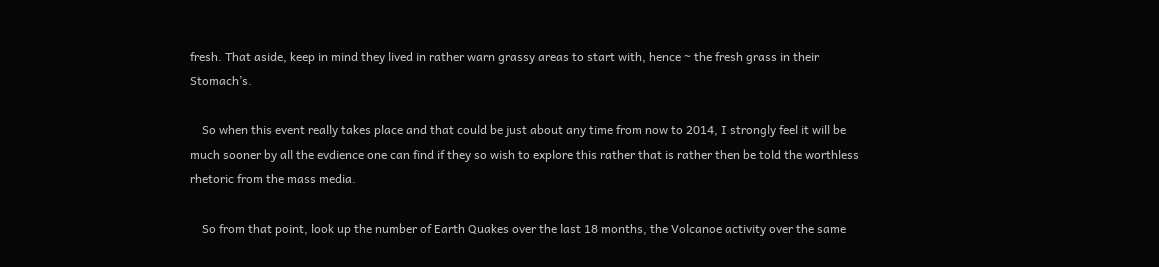fresh. That aside, keep in mind they lived in rather warn grassy areas to start with, hence ~ the fresh grass in their Stomach’s.

    So when this event really takes place and that could be just about any time from now to 2014, I strongly feel it will be much sooner by all the evdience one can find if they so wish to explore this rather that is rather then be told the worthless rhetoric from the mass media.

    So from that point, look up the number of Earth Quakes over the last 18 months, the Volcanoe activity over the same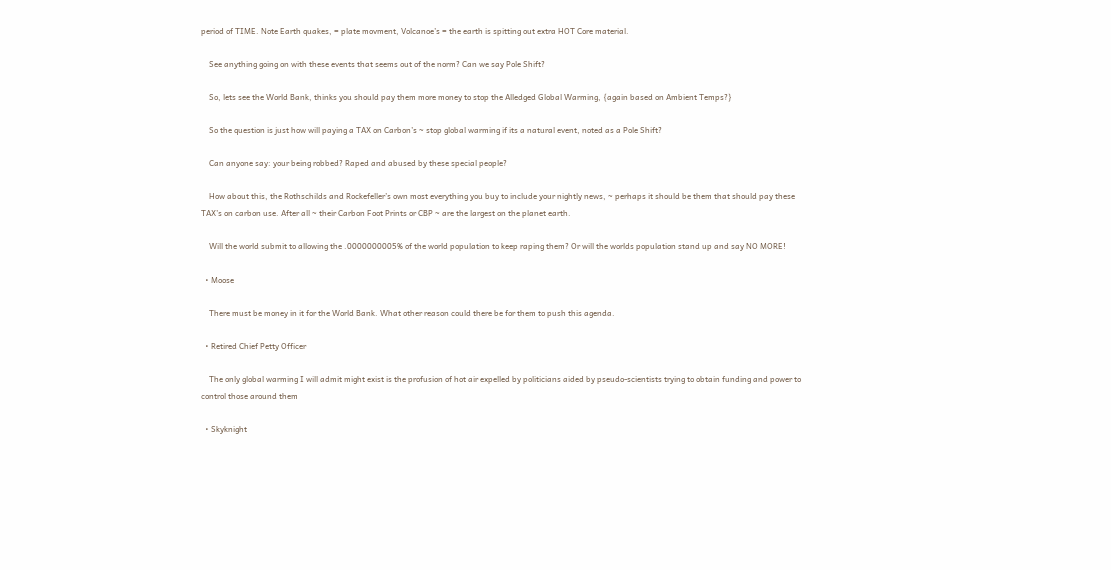period of TIME. Note Earth quakes, = plate movment, Volcanoe’s = the earth is spitting out extra HOT Core material.

    See anything going on with these events that seems out of the norm? Can we say Pole Shift?

    So, lets see the World Bank, thinks you should pay them more money to stop the Alledged Global Warming, {again based on Ambient Temps?}

    So the question is just how will paying a TAX on Carbon’s ~ stop global warming if its a natural event, noted as a Pole Shift?

    Can anyone say: your being robbed? Raped and abused by these special people?

    How about this, the Rothschilds and Rockefeller’s own most everything you buy to include your nightly news, ~ perhaps it should be them that should pay these TAX’s on carbon use. After all ~ their Carbon Foot Prints or CBP ~ are the largest on the planet earth.

    Will the world submit to allowing the .0000000005% of the world population to keep raping them? Or will the worlds population stand up and say NO MORE!

  • Moose

    There must be money in it for the World Bank. What other reason could there be for them to push this agenda.

  • Retired Chief Petty Officer

    The only global warming I will admit might exist is the profusion of hot air expelled by politicians aided by pseudo-scientists trying to obtain funding and power to control those around them

  • Skyknight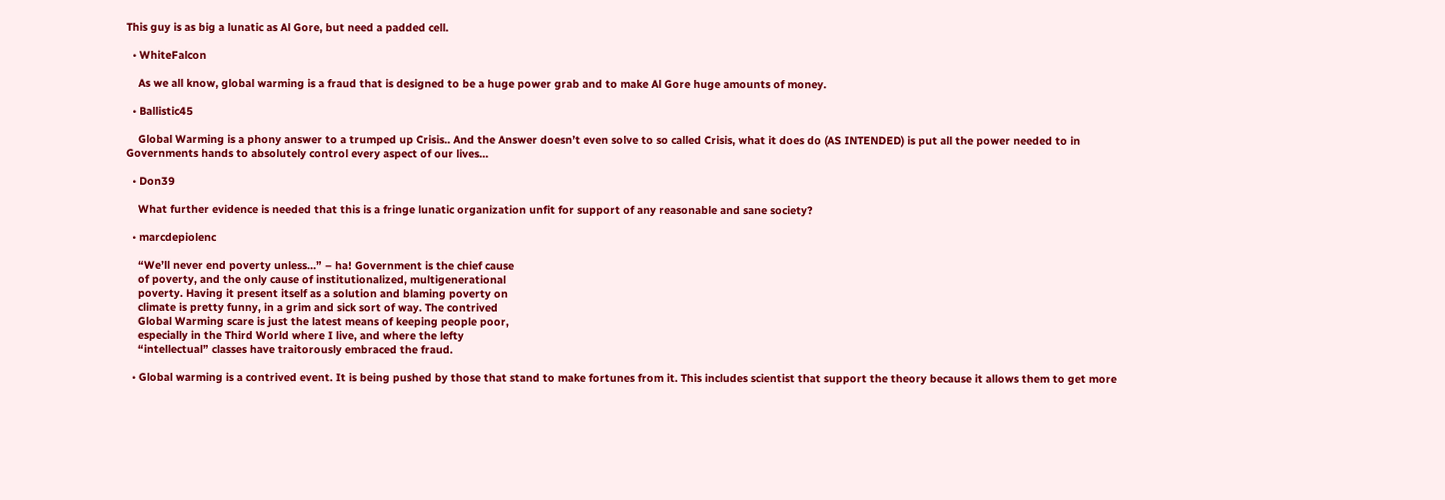This guy is as big a lunatic as Al Gore, but need a padded cell.

  • WhiteFalcon

    As we all know, global warming is a fraud that is designed to be a huge power grab and to make Al Gore huge amounts of money.

  • Ballistic45

    Global Warming is a phony answer to a trumped up Crisis.. And the Answer doesn’t even solve to so called Crisis, what it does do (AS INTENDED) is put all the power needed to in Governments hands to absolutely control every aspect of our lives…

  • Don39

    What further evidence is needed that this is a fringe lunatic organization unfit for support of any reasonable and sane society?

  • marcdepiolenc

    “We’ll never end poverty unless…” – ha! Government is the chief cause
    of poverty, and the only cause of institutionalized, multigenerational
    poverty. Having it present itself as a solution and blaming poverty on
    climate is pretty funny, in a grim and sick sort of way. The contrived
    Global Warming scare is just the latest means of keeping people poor,
    especially in the Third World where I live, and where the lefty
    “intellectual” classes have traitorously embraced the fraud.

  • Global warming is a contrived event. It is being pushed by those that stand to make fortunes from it. This includes scientist that support the theory because it allows them to get more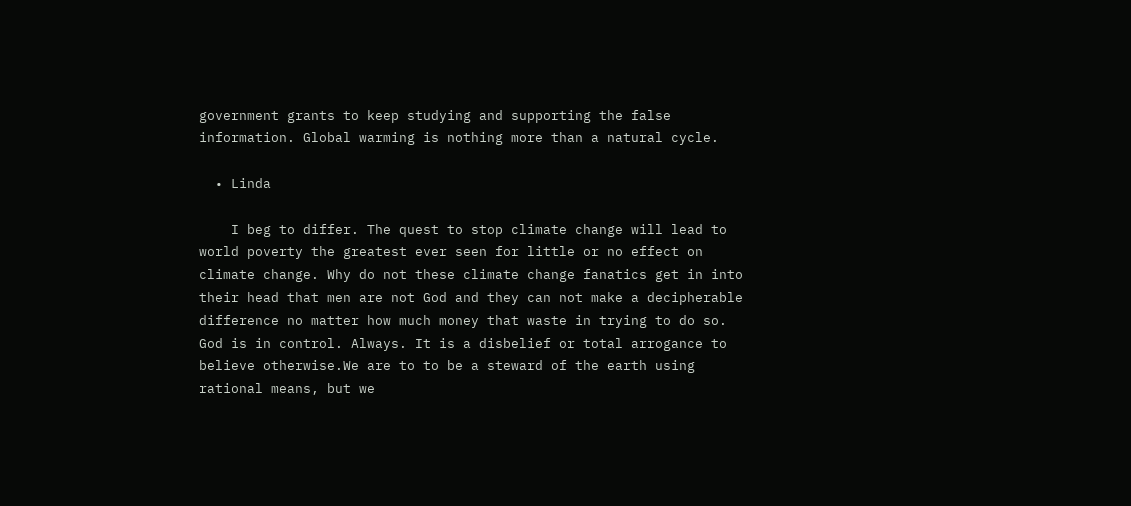government grants to keep studying and supporting the false information. Global warming is nothing more than a natural cycle.

  • Linda

    I beg to differ. The quest to stop climate change will lead to world poverty the greatest ever seen for little or no effect on climate change. Why do not these climate change fanatics get in into their head that men are not God and they can not make a decipherable difference no matter how much money that waste in trying to do so. God is in control. Always. It is a disbelief or total arrogance to believe otherwise.We are to to be a steward of the earth using rational means, but we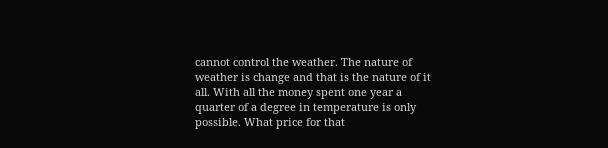cannot control the weather. The nature of weather is change and that is the nature of it all. With all the money spent one year a quarter of a degree in temperature is only possible. What price for that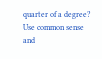quarter of a degree? Use common sense and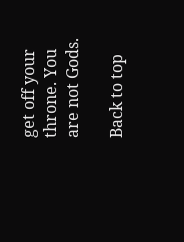get off your throne. You are not Gods.

Back to top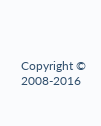Copyright © 2008-2016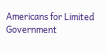Americans for Limited Government